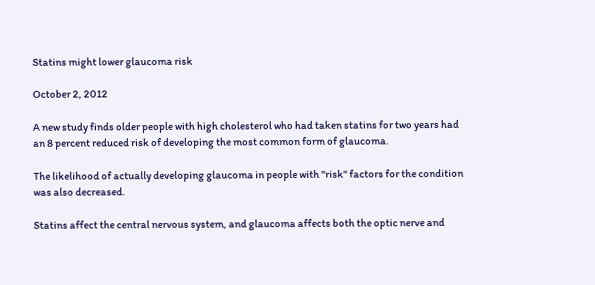Statins might lower glaucoma risk

October 2, 2012

A new study finds older people with high cholesterol who had taken statins for two years had an 8 percent reduced risk of developing the most common form of glaucoma.

The likelihood of actually developing glaucoma in people with "risk" factors for the condition was also decreased.

Statins affect the central nervous system, and glaucoma affects both the optic nerve and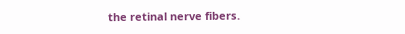the retinal nerve fibers.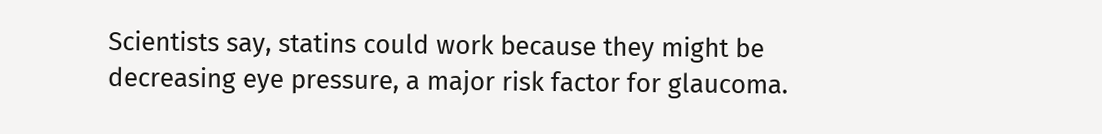Scientists say, statins could work because they might be decreasing eye pressure, a major risk factor for glaucoma.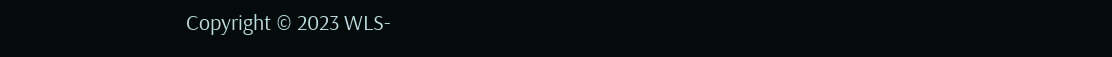Copyright © 2023 WLS-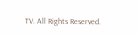TV. All Rights Reserved.